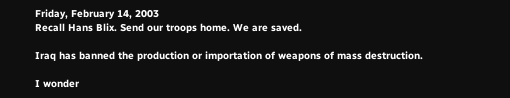Friday, February 14, 2003
Recall Hans Blix. Send our troops home. We are saved.

Iraq has banned the production or importation of weapons of mass destruction.

I wonder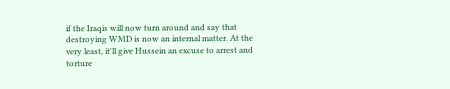if the Iraqis will now turn around and say that destroying WMD is now an internal matter. At the very least, it'll give Hussein an excuse to arrest and torture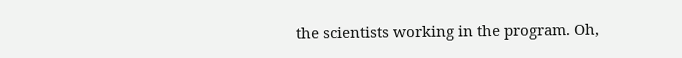the scientists working in the program. Oh,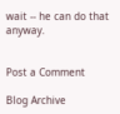wait -- he can do that anyway.


Post a Comment

Blog Archive